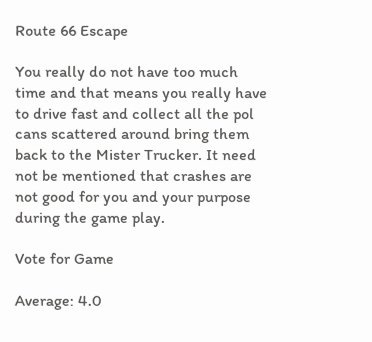Route 66 Escape

You really do not have too much time and that means you really have to drive fast and collect all the pol cans scattered around bring them back to the Mister Trucker. It need not be mentioned that crashes are not good for you and your purpose during the game play.

Vote for Game

Average: 4.0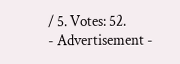/ 5. Votes: 52.
- Advertisement -